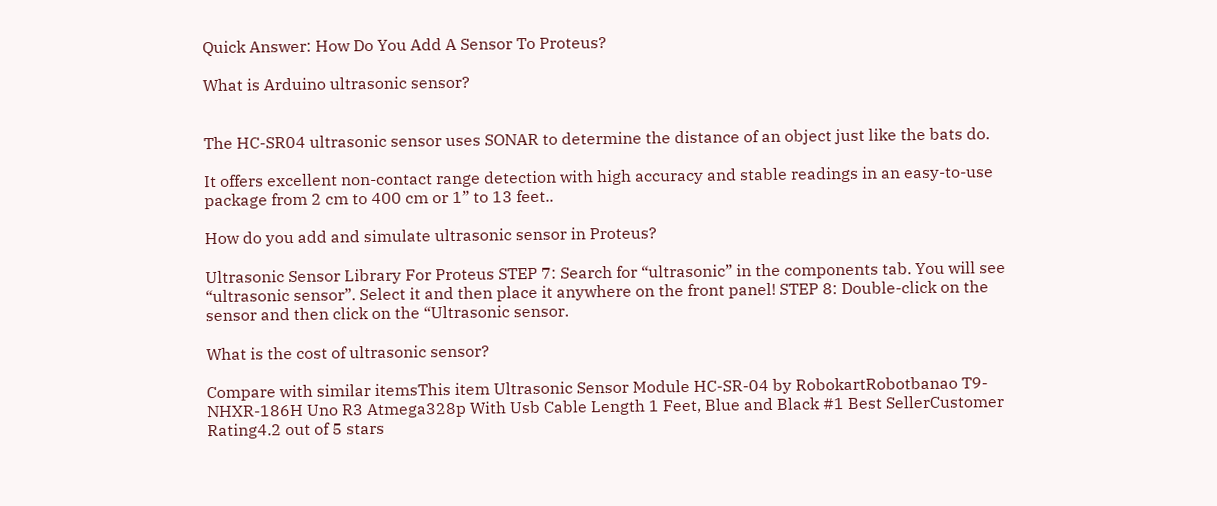Quick Answer: How Do You Add A Sensor To Proteus?

What is Arduino ultrasonic sensor?


The HC-SR04 ultrasonic sensor uses SONAR to determine the distance of an object just like the bats do.

It offers excellent non-contact range detection with high accuracy and stable readings in an easy-to-use package from 2 cm to 400 cm or 1” to 13 feet..

How do you add and simulate ultrasonic sensor in Proteus?

Ultrasonic Sensor Library For Proteus STEP 7: Search for “ultrasonic” in the components tab. You will see “ultrasonic sensor”. Select it and then place it anywhere on the front panel! STEP 8: Double-click on the sensor and then click on the “Ultrasonic sensor.

What is the cost of ultrasonic sensor?

Compare with similar itemsThis item Ultrasonic Sensor Module HC-SR-04 by RobokartRobotbanao T9-NHXR-186H Uno R3 Atmega328p With Usb Cable Length 1 Feet, Blue and Black #1 Best SellerCustomer Rating4.2 out of 5 stars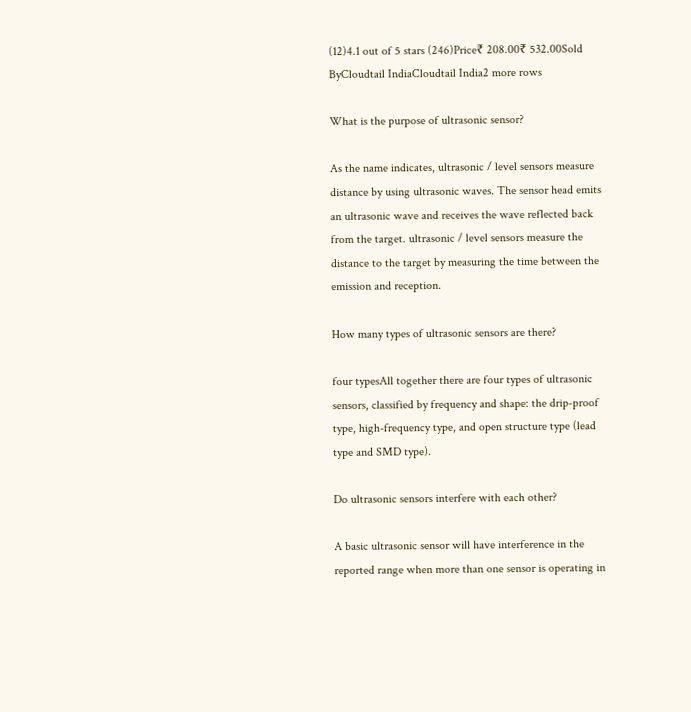(12)4.1 out of 5 stars (246)Price₹ 208.00₹ 532.00Sold ByCloudtail IndiaCloudtail India2 more rows

What is the purpose of ultrasonic sensor?

As the name indicates, ultrasonic / level sensors measure distance by using ultrasonic waves. The sensor head emits an ultrasonic wave and receives the wave reflected back from the target. ultrasonic / level sensors measure the distance to the target by measuring the time between the emission and reception.

How many types of ultrasonic sensors are there?

four typesAll together there are four types of ultrasonic sensors, classified by frequency and shape: the drip-proof type, high-frequency type, and open structure type (lead type and SMD type).

Do ultrasonic sensors interfere with each other?

A basic ultrasonic sensor will have interference in the reported range when more than one sensor is operating in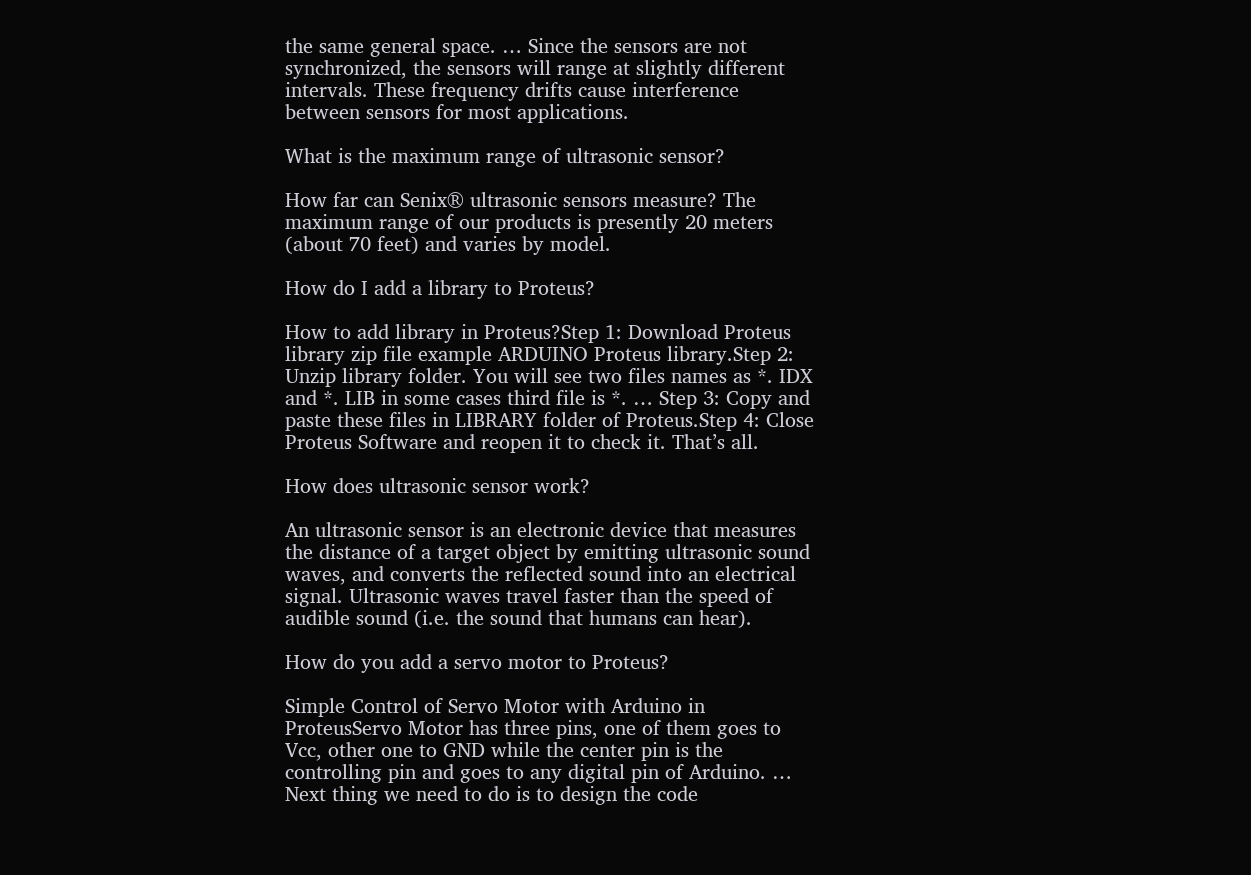the same general space. … Since the sensors are not synchronized, the sensors will range at slightly different intervals. These frequency drifts cause interference between sensors for most applications.

What is the maximum range of ultrasonic sensor?

How far can Senix® ultrasonic sensors measure? The maximum range of our products is presently 20 meters (about 70 feet) and varies by model.

How do I add a library to Proteus?

How to add library in Proteus?Step 1: Download Proteus library zip file example ARDUINO Proteus library.Step 2: Unzip library folder. You will see two files names as *. IDX and *. LIB in some cases third file is *. … Step 3: Copy and paste these files in LIBRARY folder of Proteus.Step 4: Close Proteus Software and reopen it to check it. That’s all.

How does ultrasonic sensor work?

An ultrasonic sensor is an electronic device that measures the distance of a target object by emitting ultrasonic sound waves, and converts the reflected sound into an electrical signal. Ultrasonic waves travel faster than the speed of audible sound (i.e. the sound that humans can hear).

How do you add a servo motor to Proteus?

Simple Control of Servo Motor with Arduino in ProteusServo Motor has three pins, one of them goes to Vcc, other one to GND while the center pin is the controlling pin and goes to any digital pin of Arduino. … Next thing we need to do is to design the code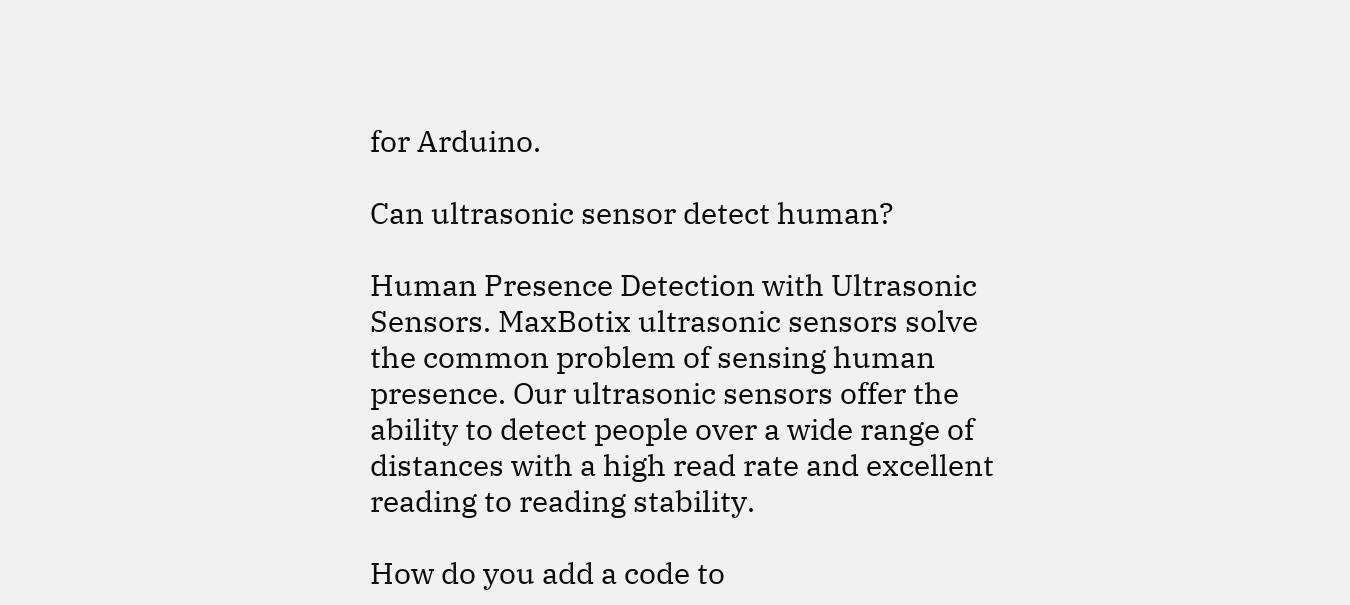for Arduino.

Can ultrasonic sensor detect human?

Human Presence Detection with Ultrasonic Sensors. MaxBotix ultrasonic sensors solve the common problem of sensing human presence. Our ultrasonic sensors offer the ability to detect people over a wide range of distances with a high read rate and excellent reading to reading stability.

How do you add a code to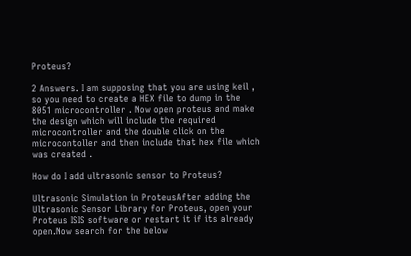Proteus?

2 Answers. I am supposing that you are using keil , so you need to create a HEX file to dump in the 8051 microcontroller . Now open proteus and make the design which will include the required microcontroller and the double click on the microcontoller and then include that hex file which was created .

How do I add ultrasonic sensor to Proteus?

Ultrasonic Simulation in ProteusAfter adding the Ultrasonic Sensor Library for Proteus, open your Proteus ISIS software or restart it if its already open.Now search for the below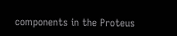components in the Proteus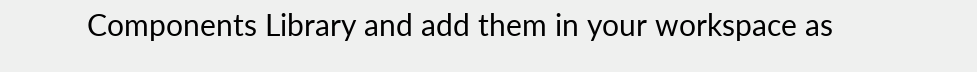Components Library and add them in your workspace as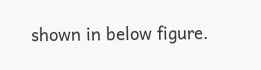shown in below figure.